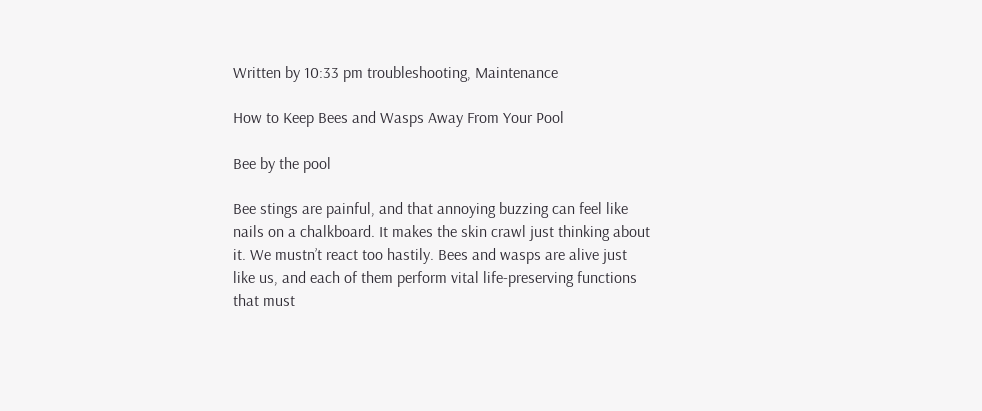Written by 10:33 pm troubleshooting, Maintenance

How to Keep Bees and Wasps Away From Your Pool

Bee by the pool

Bee stings are painful, and that annoying buzzing can feel like nails on a chalkboard. It makes the skin crawl just thinking about it. We mustn’t react too hastily. Bees and wasps are alive just like us, and each of them perform vital life-preserving functions that must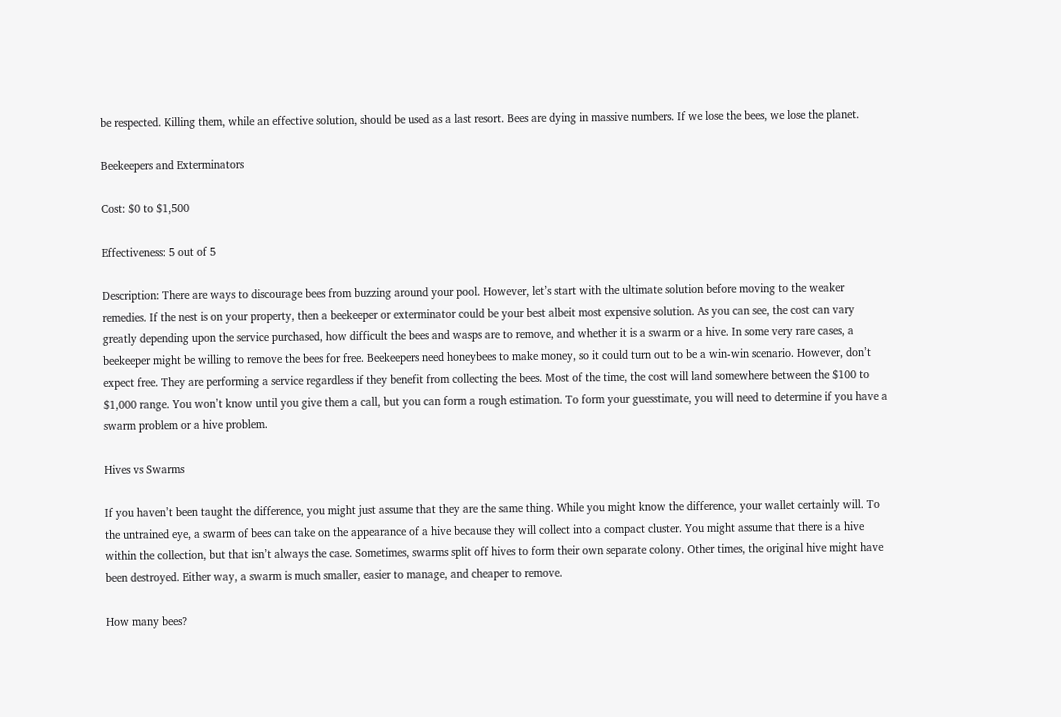be respected. Killing them, while an effective solution, should be used as a last resort. Bees are dying in massive numbers. If we lose the bees, we lose the planet.

Beekeepers and Exterminators

Cost: $0 to $1,500

Effectiveness: 5 out of 5

Description: There are ways to discourage bees from buzzing around your pool. However, let’s start with the ultimate solution before moving to the weaker remedies. If the nest is on your property, then a beekeeper or exterminator could be your best albeit most expensive solution. As you can see, the cost can vary greatly depending upon the service purchased, how difficult the bees and wasps are to remove, and whether it is a swarm or a hive. In some very rare cases, a beekeeper might be willing to remove the bees for free. Beekeepers need honeybees to make money, so it could turn out to be a win-win scenario. However, don’t expect free. They are performing a service regardless if they benefit from collecting the bees. Most of the time, the cost will land somewhere between the $100 to $1,000 range. You won’t know until you give them a call, but you can form a rough estimation. To form your guesstimate, you will need to determine if you have a swarm problem or a hive problem.

Hives vs Swarms

If you haven’t been taught the difference, you might just assume that they are the same thing. While you might know the difference, your wallet certainly will. To the untrained eye, a swarm of bees can take on the appearance of a hive because they will collect into a compact cluster. You might assume that there is a hive within the collection, but that isn’t always the case. Sometimes, swarms split off hives to form their own separate colony. Other times, the original hive might have been destroyed. Either way, a swarm is much smaller, easier to manage, and cheaper to remove.

How many bees?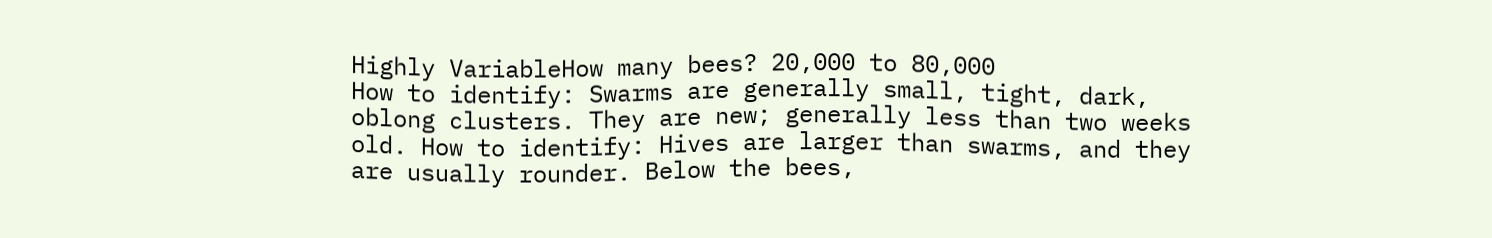Highly VariableHow many bees? 20,000 to 80,000
How to identify: Swarms are generally small, tight, dark, oblong clusters. They are new; generally less than two weeks old. How to identify: Hives are larger than swarms, and they are usually rounder. Below the bees,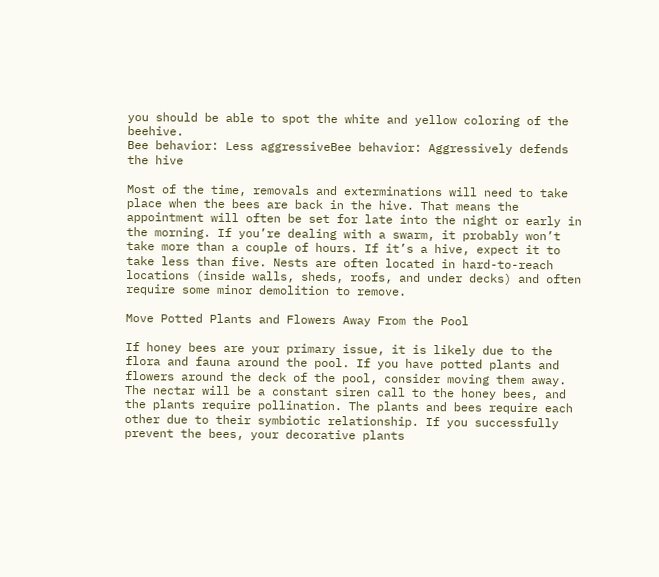you should be able to spot the white and yellow coloring of the beehive.
Bee behavior: Less aggressiveBee behavior: Aggressively defends the hive

Most of the time, removals and exterminations will need to take place when the bees are back in the hive. That means the appointment will often be set for late into the night or early in the morning. If you’re dealing with a swarm, it probably won’t take more than a couple of hours. If it’s a hive, expect it to take less than five. Nests are often located in hard-to-reach locations (inside walls, sheds, roofs, and under decks) and often require some minor demolition to remove.

Move Potted Plants and Flowers Away From the Pool

If honey bees are your primary issue, it is likely due to the flora and fauna around the pool. If you have potted plants and flowers around the deck of the pool, consider moving them away. The nectar will be a constant siren call to the honey bees, and the plants require pollination. The plants and bees require each other due to their symbiotic relationship. If you successfully prevent the bees, your decorative plants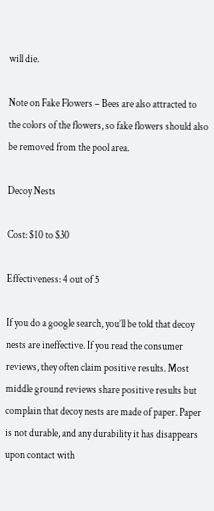will die.

Note on Fake Flowers – Bees are also attracted to the colors of the flowers, so fake flowers should also be removed from the pool area.

Decoy Nests

Cost: $10 to $30

Effectiveness: 4 out of 5

If you do a google search, you’ll be told that decoy nests are ineffective. If you read the consumer reviews, they often claim positive results. Most middle ground reviews share positive results but complain that decoy nests are made of paper. Paper is not durable, and any durability it has disappears upon contact with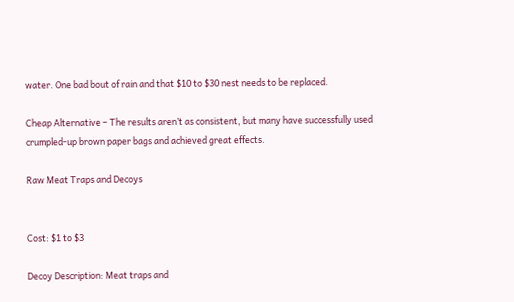water. One bad bout of rain and that $10 to $30 nest needs to be replaced.

Cheap Alternative – The results aren’t as consistent, but many have successfully used crumpled-up brown paper bags and achieved great effects.

Raw Meat Traps and Decoys


Cost: $1 to $3

Decoy Description: Meat traps and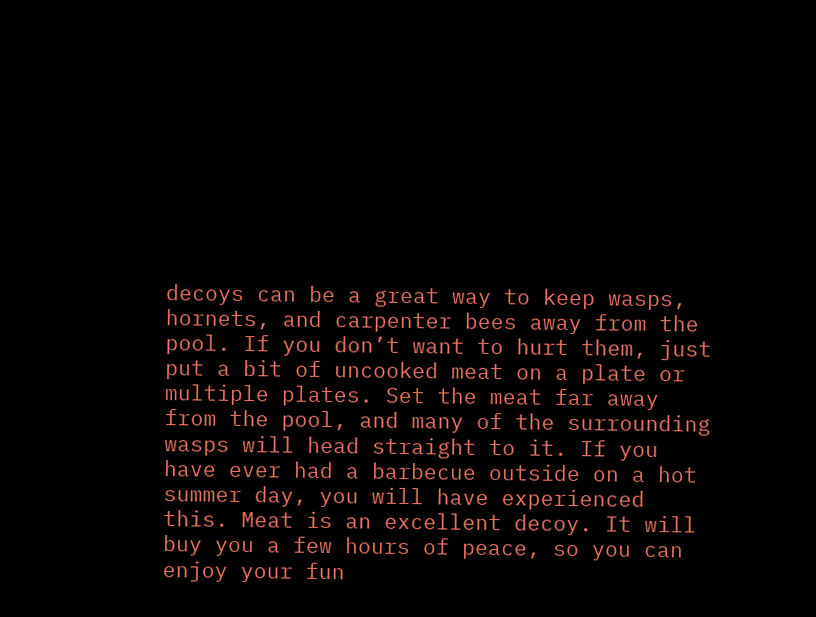decoys can be a great way to keep wasps, hornets, and carpenter bees away from the pool. If you don’t want to hurt them, just put a bit of uncooked meat on a plate or multiple plates. Set the meat far away from the pool, and many of the surrounding wasps will head straight to it. If you have ever had a barbecue outside on a hot summer day, you will have experienced this. Meat is an excellent decoy. It will buy you a few hours of peace, so you can enjoy your fun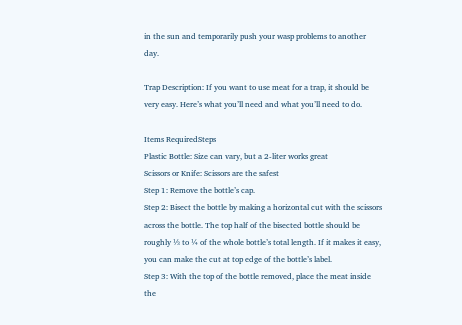in the sun and temporarily push your wasp problems to another day.

Trap Description: If you want to use meat for a trap, it should be very easy. Here’s what you’ll need and what you’ll need to do.

Items RequiredSteps
Plastic Bottle: Size can vary, but a 2-liter works great
Scissors or Knife: Scissors are the safest
Step 1: Remove the bottle’s cap.
Step 2: Bisect the bottle by making a horizontal cut with the scissors across the bottle. The top half of the bisected bottle should be roughly ⅓ to ¼ of the whole bottle’s total length. If it makes it easy, you can make the cut at top edge of the bottle’s label.
Step 3: With the top of the bottle removed, place the meat inside the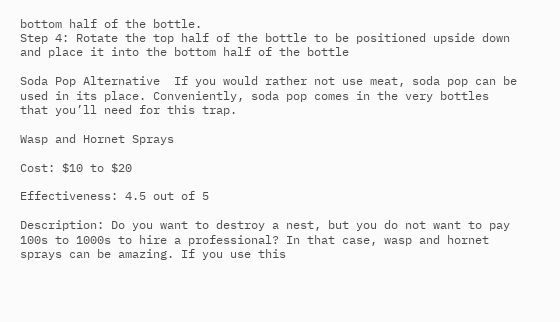bottom half of the bottle.
Step 4: Rotate the top half of the bottle to be positioned upside down and place it into the bottom half of the bottle

Soda Pop Alternative  If you would rather not use meat, soda pop can be used in its place. Conveniently, soda pop comes in the very bottles that you’ll need for this trap.

Wasp and Hornet Sprays

Cost: $10 to $20

Effectiveness: 4.5 out of 5

Description: Do you want to destroy a nest, but you do not want to pay 100s to 1000s to hire a professional? In that case, wasp and hornet sprays can be amazing. If you use this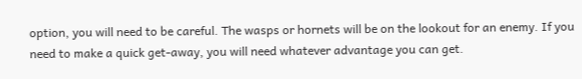option, you will need to be careful. The wasps or hornets will be on the lookout for an enemy. If you need to make a quick get-away, you will need whatever advantage you can get.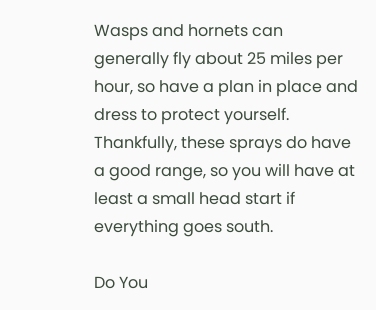Wasps and hornets can generally fly about 25 miles per hour, so have a plan in place and dress to protect yourself. Thankfully, these sprays do have a good range, so you will have at least a small head start if everything goes south.

Do You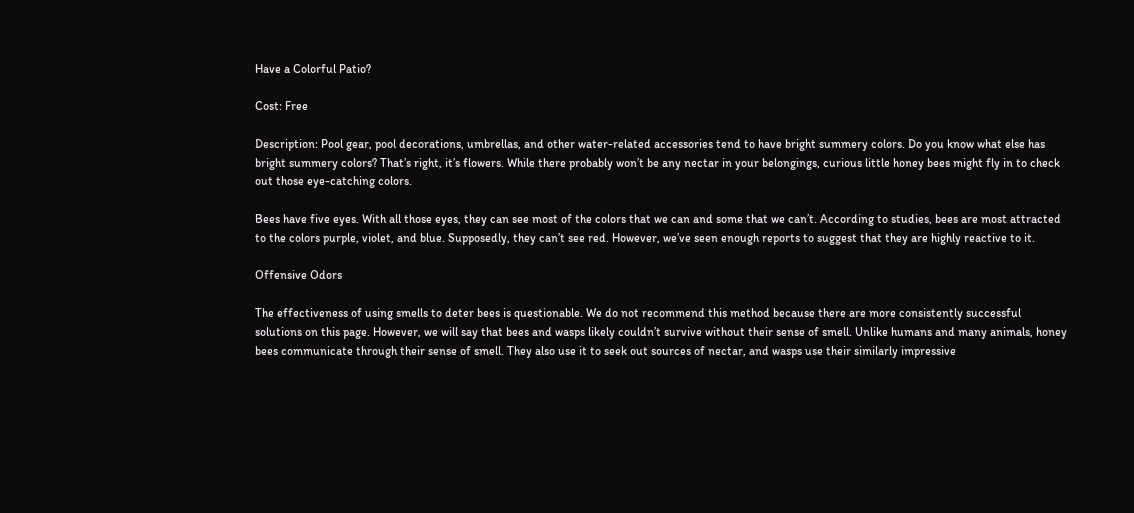Have a Colorful Patio?

Cost: Free

Description: Pool gear, pool decorations, umbrellas, and other water-related accessories tend to have bright summery colors. Do you know what else has bright summery colors? That’s right, it’s flowers. While there probably won’t be any nectar in your belongings, curious little honey bees might fly in to check out those eye-catching colors.

Bees have five eyes. With all those eyes, they can see most of the colors that we can and some that we can’t. According to studies, bees are most attracted to the colors purple, violet, and blue. Supposedly, they can’t see red. However, we’ve seen enough reports to suggest that they are highly reactive to it.

Offensive Odors

The effectiveness of using smells to deter bees is questionable. We do not recommend this method because there are more consistently successful solutions on this page. However, we will say that bees and wasps likely couldn’t survive without their sense of smell. Unlike humans and many animals, honey bees communicate through their sense of smell. They also use it to seek out sources of nectar, and wasps use their similarly impressive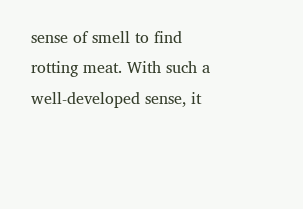sense of smell to find rotting meat. With such a well-developed sense, it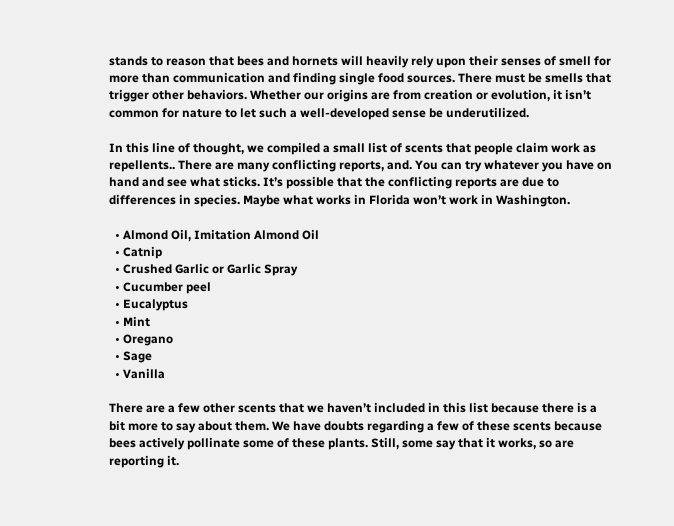stands to reason that bees and hornets will heavily rely upon their senses of smell for more than communication and finding single food sources. There must be smells that trigger other behaviors. Whether our origins are from creation or evolution, it isn’t common for nature to let such a well-developed sense be underutilized.

In this line of thought, we compiled a small list of scents that people claim work as repellents.. There are many conflicting reports, and. You can try whatever you have on hand and see what sticks. It’s possible that the conflicting reports are due to differences in species. Maybe what works in Florida won’t work in Washington.

  • Almond Oil, Imitation Almond Oil
  • Catnip
  • Crushed Garlic or Garlic Spray
  • Cucumber peel
  • Eucalyptus
  • Mint
  • Oregano
  • Sage
  • Vanilla

There are a few other scents that we haven’t included in this list because there is a bit more to say about them. We have doubts regarding a few of these scents because bees actively pollinate some of these plants. Still, some say that it works, so are reporting it.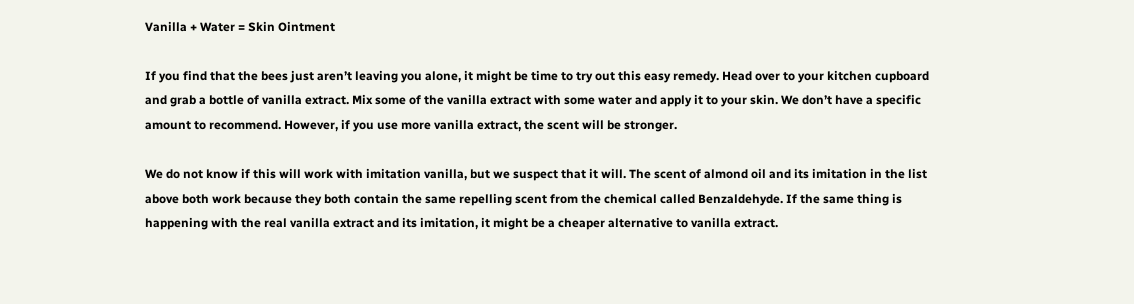Vanilla + Water = Skin Ointment

If you find that the bees just aren’t leaving you alone, it might be time to try out this easy remedy. Head over to your kitchen cupboard and grab a bottle of vanilla extract. Mix some of the vanilla extract with some water and apply it to your skin. We don’t have a specific amount to recommend. However, if you use more vanilla extract, the scent will be stronger.

We do not know if this will work with imitation vanilla, but we suspect that it will. The scent of almond oil and its imitation in the list above both work because they both contain the same repelling scent from the chemical called Benzaldehyde. If the same thing is happening with the real vanilla extract and its imitation, it might be a cheaper alternative to vanilla extract.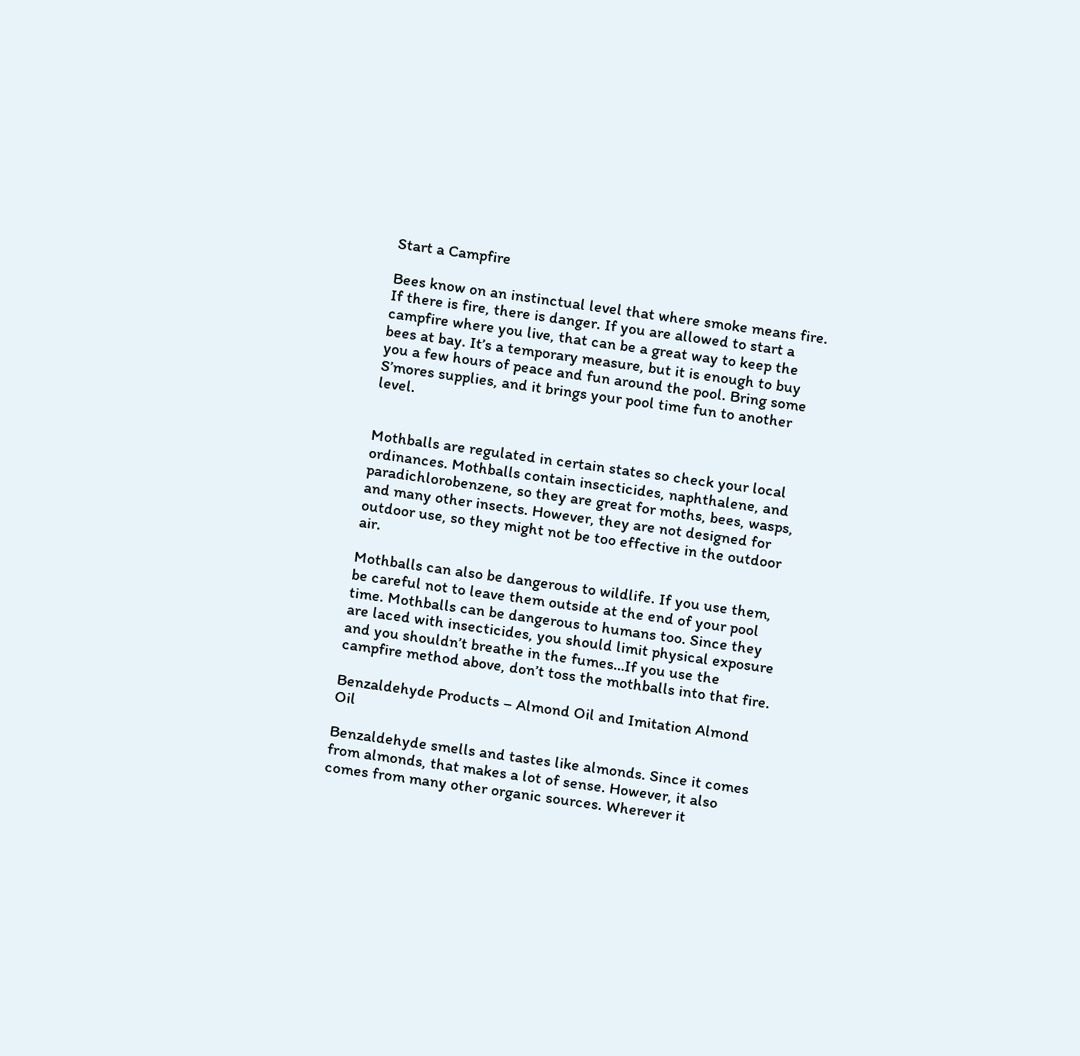Start a Campfire

Bees know on an instinctual level that where smoke means fire. If there is fire, there is danger. If you are allowed to start a campfire where you live, that can be a great way to keep the bees at bay. It’s a temporary measure, but it is enough to buy you a few hours of peace and fun around the pool. Bring some S’mores supplies, and it brings your pool time fun to another level.


Mothballs are regulated in certain states so check your local ordinances. Mothballs contain insecticides, naphthalene, and paradichlorobenzene, so they are great for moths, bees, wasps, and many other insects. However, they are not designed for outdoor use, so they might not be too effective in the outdoor air.

Mothballs can also be dangerous to wildlife. If you use them, be careful not to leave them outside at the end of your pool time. Mothballs can be dangerous to humans too. Since they are laced with insecticides, you should limit physical exposure and you shouldn’t breathe in the fumes…If you use the campfire method above, don’t toss the mothballs into that fire.

Benzaldehyde Products – Almond Oil and Imitation Almond Oil

Benzaldehyde smells and tastes like almonds. Since it comes from almonds, that makes a lot of sense. However, it also comes from many other organic sources. Wherever it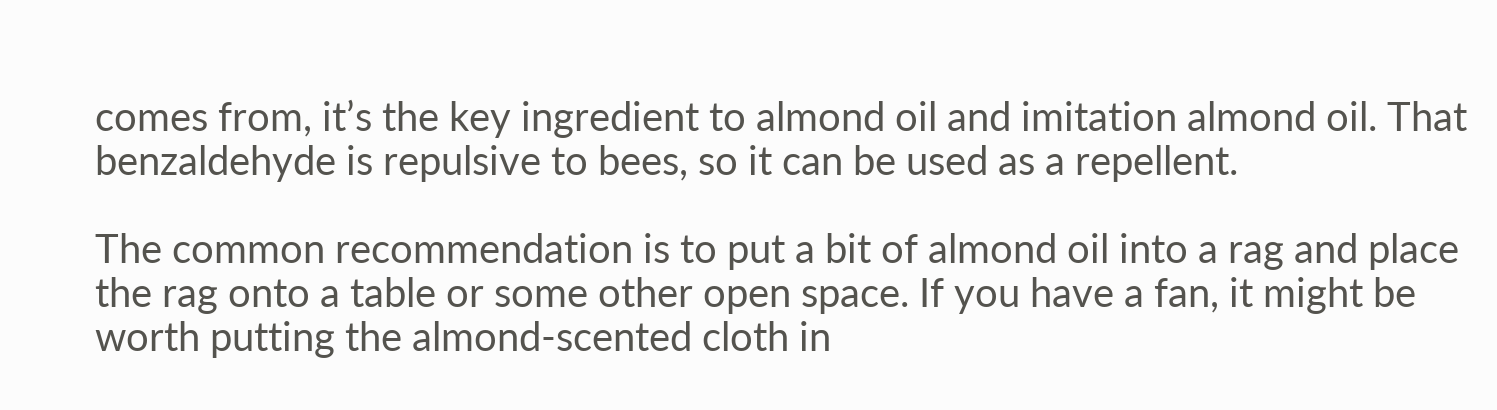comes from, it’s the key ingredient to almond oil and imitation almond oil. That benzaldehyde is repulsive to bees, so it can be used as a repellent.

The common recommendation is to put a bit of almond oil into a rag and place the rag onto a table or some other open space. If you have a fan, it might be worth putting the almond-scented cloth in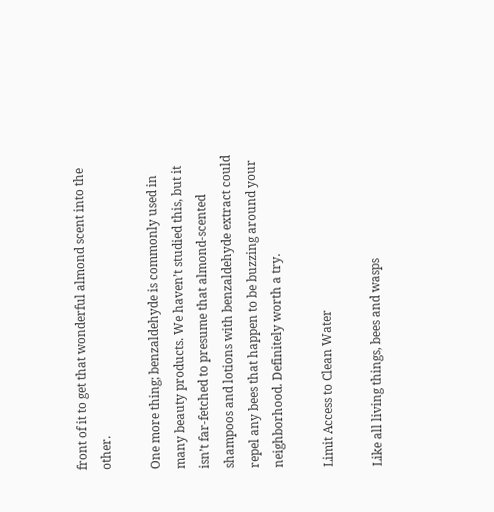front of it to get that wonderful almond scent into the other.

One more thing; benzaldehyde is commonly used in many beauty products. We haven’t studied this, but it isn’t far-fetched to presume that almond-scented shampoos and lotions with benzaldehyde extract could repel any bees that happen to be buzzing around your neighborhood. Definitely worth a try.

Limit Access to Clean Water

Like all living things, bees and wasps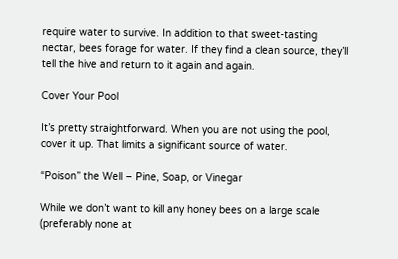require water to survive. In addition to that sweet-tasting nectar, bees forage for water. If they find a clean source, they’ll tell the hive and return to it again and again.

Cover Your Pool

It’s pretty straightforward. When you are not using the pool, cover it up. That limits a significant source of water.

“Poison” the Well – Pine, Soap, or Vinegar

While we don’t want to kill any honey bees on a large scale (preferably none at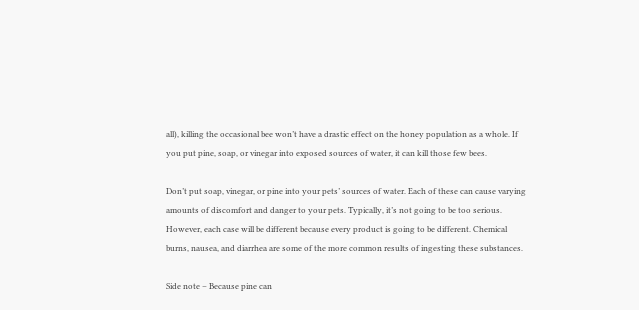all), killing the occasional bee won’t have a drastic effect on the honey population as a whole. If you put pine, soap, or vinegar into exposed sources of water, it can kill those few bees.

Don’t put soap, vinegar, or pine into your pets’ sources of water. Each of these can cause varying amounts of discomfort and danger to your pets. Typically, it’s not going to be too serious. However, each case will be different because every product is going to be different. Chemical burns, nausea, and diarrhea are some of the more common results of ingesting these substances.

Side note – Because pine can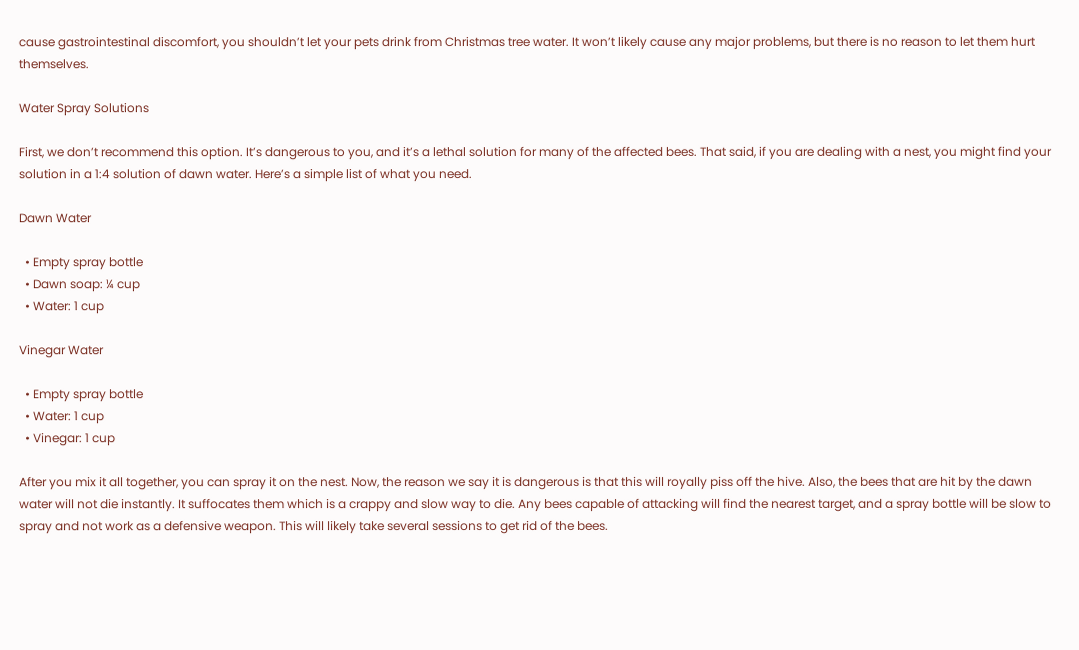cause gastrointestinal discomfort, you shouldn’t let your pets drink from Christmas tree water. It won’t likely cause any major problems, but there is no reason to let them hurt themselves.

Water Spray Solutions

First, we don’t recommend this option. It’s dangerous to you, and it’s a lethal solution for many of the affected bees. That said, if you are dealing with a nest, you might find your solution in a 1:4 solution of dawn water. Here’s a simple list of what you need.

Dawn Water

  • Empty spray bottle
  • Dawn soap: ¼ cup
  • Water: 1 cup

Vinegar Water

  • Empty spray bottle
  • Water: 1 cup
  • Vinegar: 1 cup

After you mix it all together, you can spray it on the nest. Now, the reason we say it is dangerous is that this will royally piss off the hive. Also, the bees that are hit by the dawn water will not die instantly. It suffocates them which is a crappy and slow way to die. Any bees capable of attacking will find the nearest target, and a spray bottle will be slow to spray and not work as a defensive weapon. This will likely take several sessions to get rid of the bees.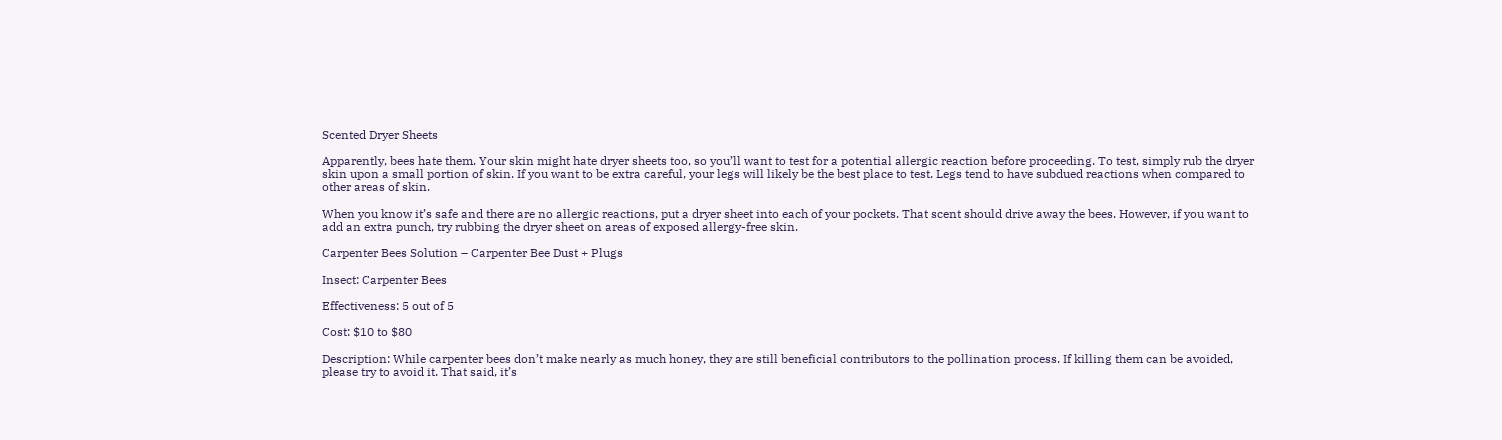Scented Dryer Sheets

Apparently, bees hate them. Your skin might hate dryer sheets too, so you’ll want to test for a potential allergic reaction before proceeding. To test, simply rub the dryer skin upon a small portion of skin. If you want to be extra careful, your legs will likely be the best place to test. Legs tend to have subdued reactions when compared to other areas of skin.

When you know it’s safe and there are no allergic reactions, put a dryer sheet into each of your pockets. That scent should drive away the bees. However, if you want to add an extra punch, try rubbing the dryer sheet on areas of exposed allergy-free skin.

Carpenter Bees Solution – Carpenter Bee Dust + Plugs

Insect: Carpenter Bees

Effectiveness: 5 out of 5

Cost: $10 to $80

Description: While carpenter bees don’t make nearly as much honey, they are still beneficial contributors to the pollination process. If killing them can be avoided, please try to avoid it. That said, it’s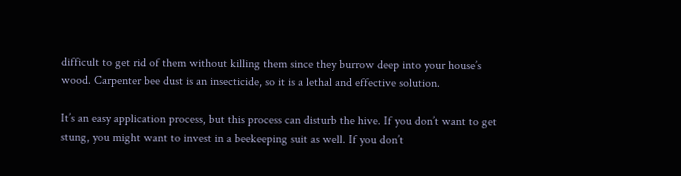difficult to get rid of them without killing them since they burrow deep into your house’s wood. Carpenter bee dust is an insecticide, so it is a lethal and effective solution.

It’s an easy application process, but this process can disturb the hive. If you don’t want to get stung, you might want to invest in a beekeeping suit as well. If you don’t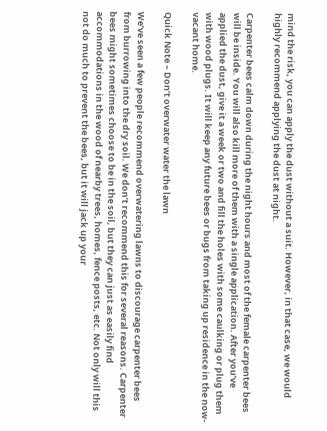mind the risk, you can apply the dust without a suit. However, in that case, we would highly recommend applying the dust at night.

Carpenter bees calm down during the night hours and most of the female carpenter bees will be inside. You will also kill more of them with a single application. After you’ve applied the dust, give it a week or two and fill the holes with some caulking or plug them with wood plugs. It will keep any future bees or bugs from taking up residence in the now-vacant home.

Quick Note – Don’t overwater water the lawn

We’ve seen a few people recommend overwatering lawns to discourage carpenter bees from burrowing into the dry soil. We don’t recommend this for several reasons. Carpenter bees might sometimes choose to be in the soil, but they can just as easily find accommodations in the wood of nearby trees, homes, fence posts, etc. Not only will this not do much to prevent the bees, but it will jack up your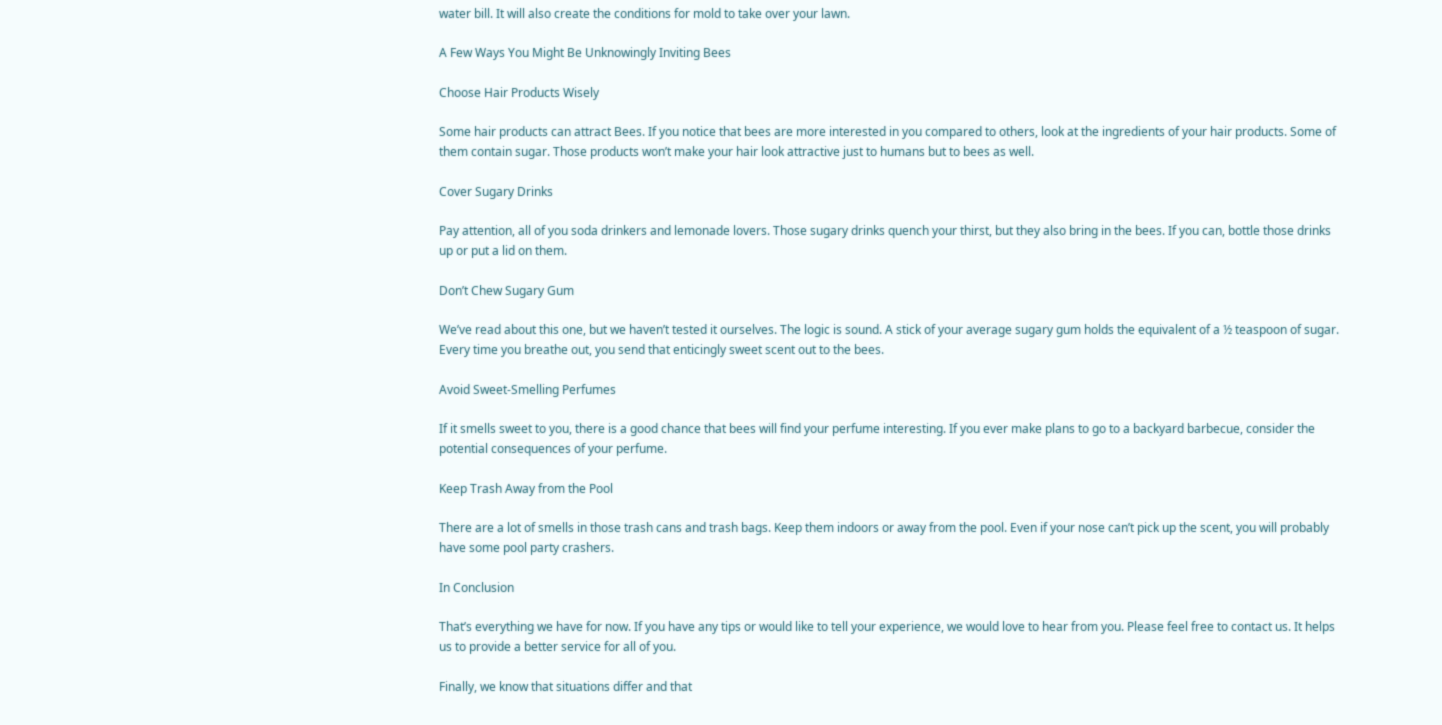water bill. It will also create the conditions for mold to take over your lawn.

A Few Ways You Might Be Unknowingly Inviting Bees

Choose Hair Products Wisely

Some hair products can attract Bees. If you notice that bees are more interested in you compared to others, look at the ingredients of your hair products. Some of them contain sugar. Those products won’t make your hair look attractive just to humans but to bees as well.

Cover Sugary Drinks

Pay attention, all of you soda drinkers and lemonade lovers. Those sugary drinks quench your thirst, but they also bring in the bees. If you can, bottle those drinks up or put a lid on them.

Don’t Chew Sugary Gum

We’ve read about this one, but we haven’t tested it ourselves. The logic is sound. A stick of your average sugary gum holds the equivalent of a ½ teaspoon of sugar. Every time you breathe out, you send that enticingly sweet scent out to the bees.

Avoid Sweet-Smelling Perfumes

If it smells sweet to you, there is a good chance that bees will find your perfume interesting. If you ever make plans to go to a backyard barbecue, consider the potential consequences of your perfume.

Keep Trash Away from the Pool

There are a lot of smells in those trash cans and trash bags. Keep them indoors or away from the pool. Even if your nose can’t pick up the scent, you will probably have some pool party crashers.

In Conclusion

That’s everything we have for now. If you have any tips or would like to tell your experience, we would love to hear from you. Please feel free to contact us. It helps us to provide a better service for all of you.

Finally, we know that situations differ and that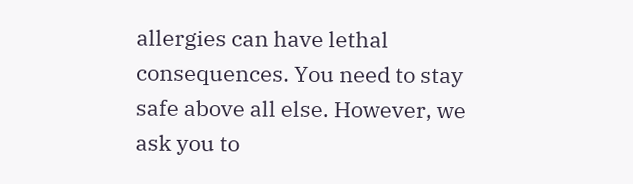allergies can have lethal consequences. You need to stay safe above all else. However, we ask you to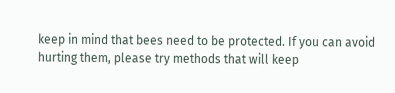keep in mind that bees need to be protected. If you can avoid hurting them, please try methods that will keep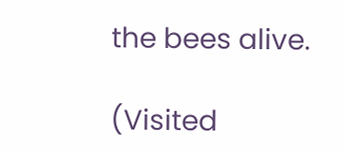the bees alive.

(Visited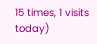15 times, 1 visits today)